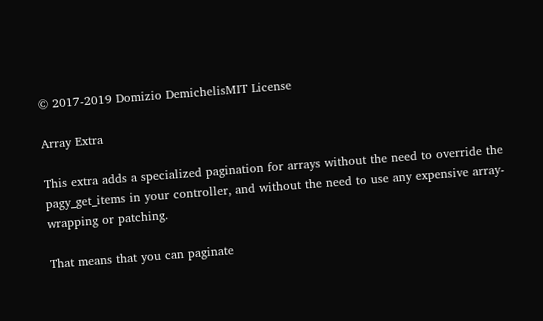© 2017-2019 Domizio DemichelisMIT License

Array Extra

This extra adds a specialized pagination for arrays without the need to override the pagy_get_items in your controller, and without the need to use any expensive array-wrapping or patching.

That means that you can paginate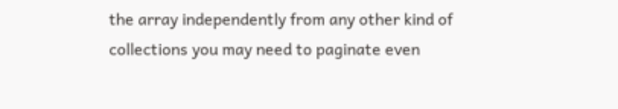the array independently from any other kind of collections you may need to paginate even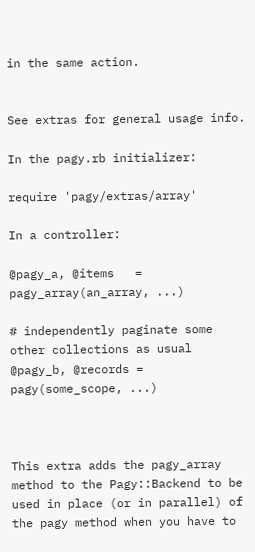in the same action.


See extras for general usage info.

In the pagy.rb initializer:

require 'pagy/extras/array'

In a controller:

@pagy_a, @items   = pagy_array(an_array, ...)

# independently paginate some other collections as usual
@pagy_b, @records = pagy(some_scope, ...)



This extra adds the pagy_array method to the Pagy::Backend to be used in place (or in parallel) of the pagy method when you have to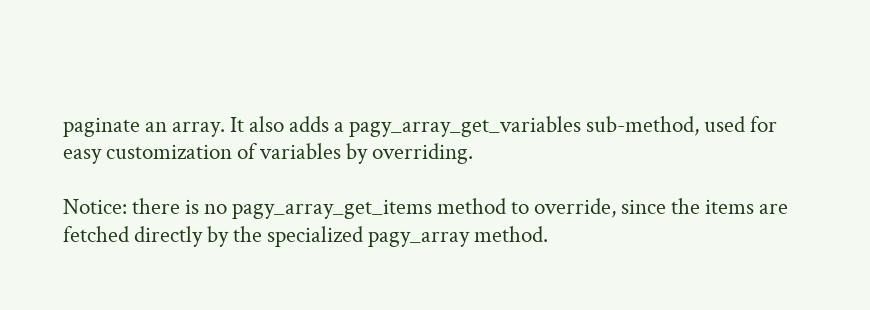paginate an array. It also adds a pagy_array_get_variables sub-method, used for easy customization of variables by overriding.

Notice: there is no pagy_array_get_items method to override, since the items are fetched directly by the specialized pagy_array method.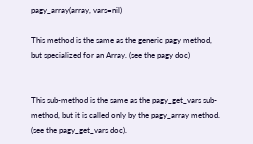pagy_array(array, vars=nil)

This method is the same as the generic pagy method, but specialized for an Array. (see the pagy doc)


This sub-method is the same as the pagy_get_vars sub-method, but it is called only by the pagy_array method. (see the pagy_get_vars doc).